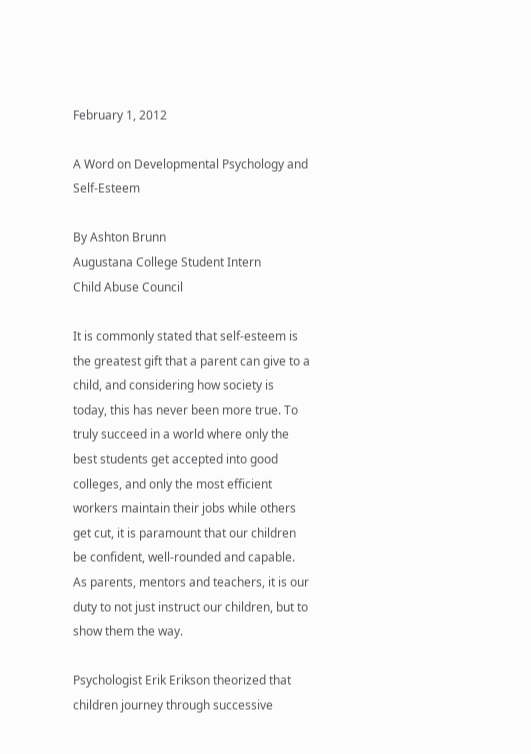February 1, 2012

A Word on Developmental Psychology and Self-Esteem

By Ashton Brunn
Augustana College Student Intern
Child Abuse Council

It is commonly stated that self-esteem is the greatest gift that a parent can give to a child, and considering how society is today, this has never been more true. To truly succeed in a world where only the best students get accepted into good colleges, and only the most efficient workers maintain their jobs while others get cut, it is paramount that our children be confident, well-rounded and capable. As parents, mentors and teachers, it is our duty to not just instruct our children, but to show them the way.

Psychologist Erik Erikson theorized that children journey through successive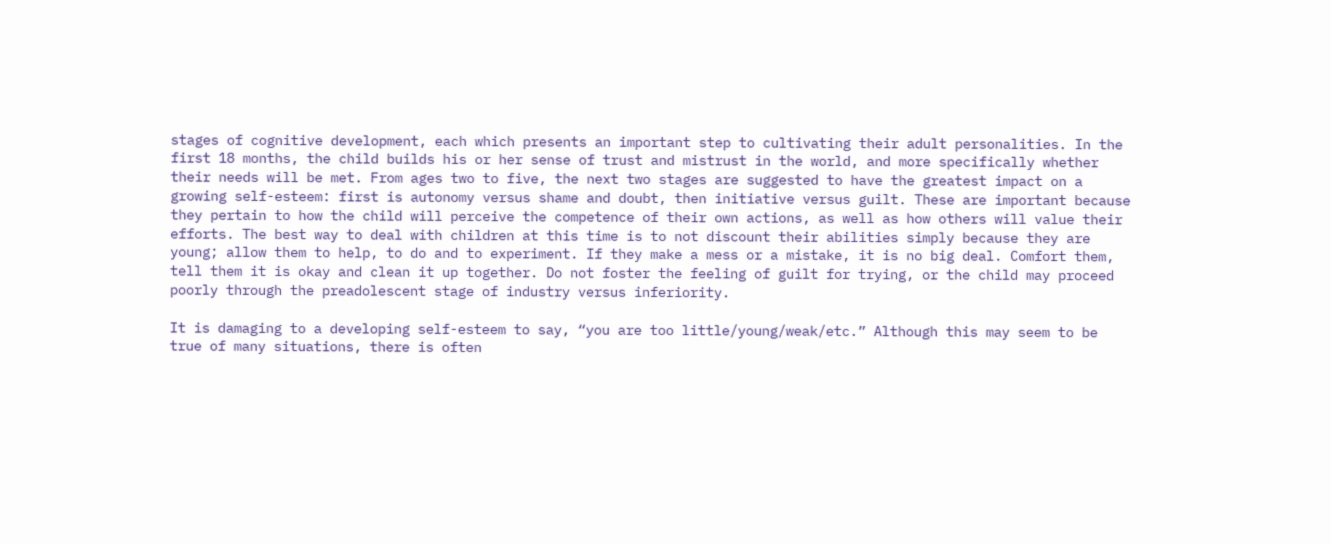stages of cognitive development, each which presents an important step to cultivating their adult personalities. In the first 18 months, the child builds his or her sense of trust and mistrust in the world, and more specifically whether their needs will be met. From ages two to five, the next two stages are suggested to have the greatest impact on a growing self-esteem: first is autonomy versus shame and doubt, then initiative versus guilt. These are important because they pertain to how the child will perceive the competence of their own actions, as well as how others will value their efforts. The best way to deal with children at this time is to not discount their abilities simply because they are young; allow them to help, to do and to experiment. If they make a mess or a mistake, it is no big deal. Comfort them, tell them it is okay and clean it up together. Do not foster the feeling of guilt for trying, or the child may proceed poorly through the preadolescent stage of industry versus inferiority.

It is damaging to a developing self-esteem to say, “you are too little/young/weak/etc.” Although this may seem to be true of many situations, there is often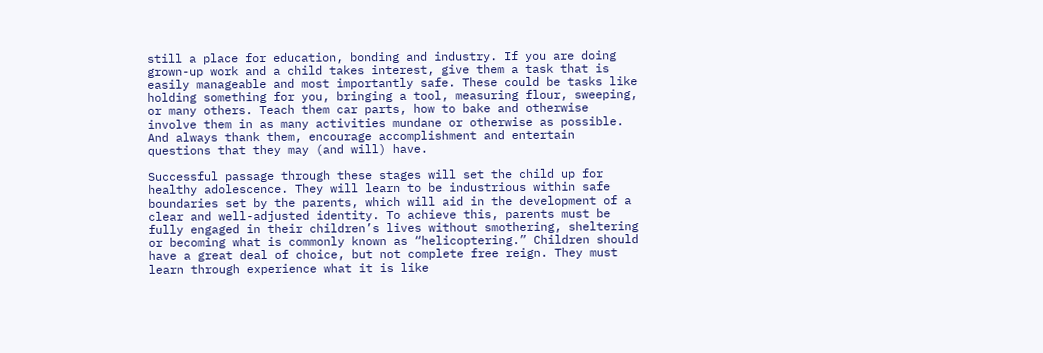still a place for education, bonding and industry. If you are doing grown-up work and a child takes interest, give them a task that is easily manageable and most importantly safe. These could be tasks like holding something for you, bringing a tool, measuring flour, sweeping, or many others. Teach them car parts, how to bake and otherwise involve them in as many activities mundane or otherwise as possible. And always thank them, encourage accomplishment and entertain questions that they may (and will) have.

Successful passage through these stages will set the child up for healthy adolescence. They will learn to be industrious within safe boundaries set by the parents, which will aid in the development of a clear and well-adjusted identity. To achieve this, parents must be fully engaged in their children’s lives without smothering, sheltering or becoming what is commonly known as “helicoptering.” Children should have a great deal of choice, but not complete free reign. They must learn through experience what it is like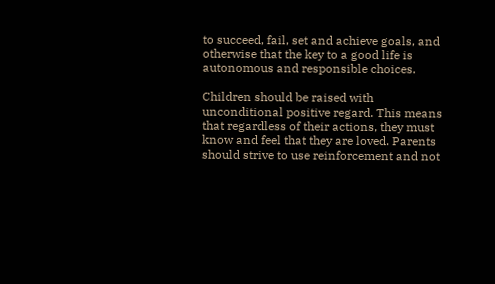to succeed, fail, set and achieve goals, and otherwise that the key to a good life is autonomous and responsible choices.

Children should be raised with unconditional positive regard. This means that regardless of their actions, they must know and feel that they are loved. Parents should strive to use reinforcement and not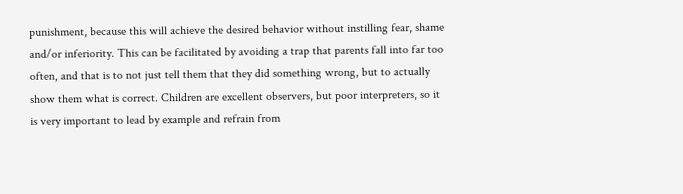punishment, because this will achieve the desired behavior without instilling fear, shame and/or inferiority. This can be facilitated by avoiding a trap that parents fall into far too often, and that is to not just tell them that they did something wrong, but to actually show them what is correct. Children are excellent observers, but poor interpreters, so it is very important to lead by example and refrain from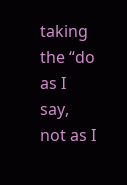taking the “do as I say, not as I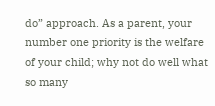do” approach. As a parent, your number one priority is the welfare of your child; why not do well what so many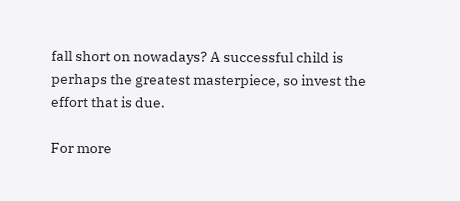fall short on nowadays? A successful child is perhaps the greatest masterpiece, so invest the effort that is due.

For more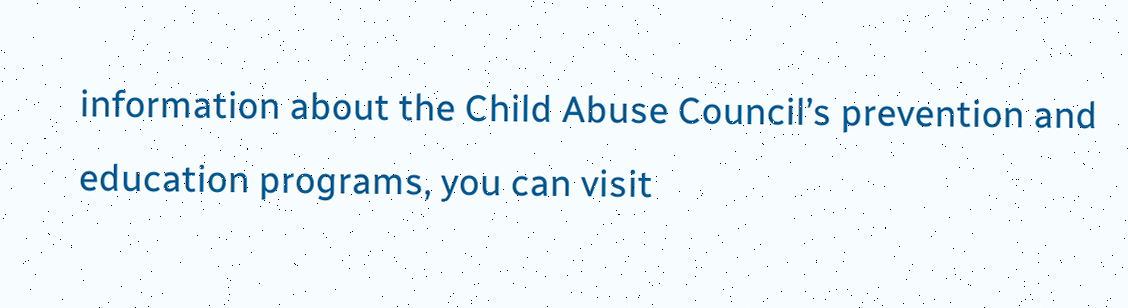information about the Child Abuse Council’s prevention and education programs, you can visit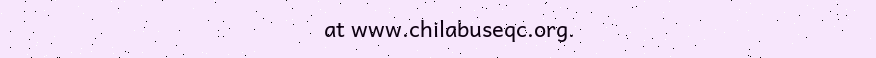at www.chilabuseqc.org.